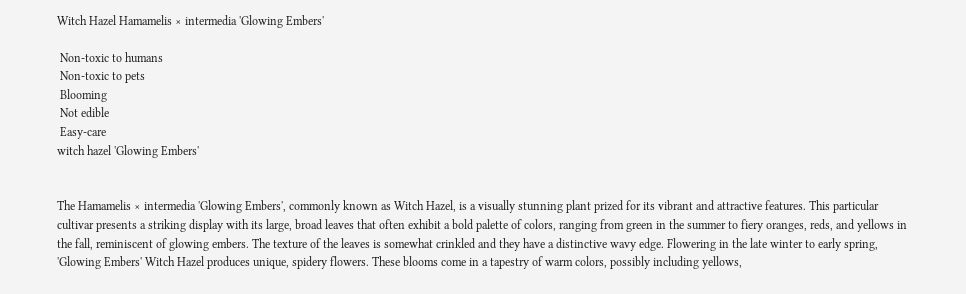Witch Hazel Hamamelis × intermedia 'Glowing Embers'

 Non-toxic to humans
 Non-toxic to pets
 Blooming
 Not edible
 Easy-care
witch hazel 'Glowing Embers'


The Hamamelis × intermedia 'Glowing Embers', commonly known as Witch Hazel, is a visually stunning plant prized for its vibrant and attractive features. This particular cultivar presents a striking display with its large, broad leaves that often exhibit a bold palette of colors, ranging from green in the summer to fiery oranges, reds, and yellows in the fall, reminiscent of glowing embers. The texture of the leaves is somewhat crinkled and they have a distinctive wavy edge. Flowering in the late winter to early spring, 'Glowing Embers' Witch Hazel produces unique, spidery flowers. These blooms come in a tapestry of warm colors, possibly including yellows,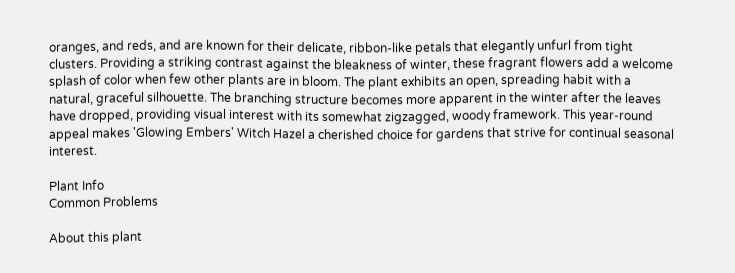oranges, and reds, and are known for their delicate, ribbon-like petals that elegantly unfurl from tight clusters. Providing a striking contrast against the bleakness of winter, these fragrant flowers add a welcome splash of color when few other plants are in bloom. The plant exhibits an open, spreading habit with a natural, graceful silhouette. The branching structure becomes more apparent in the winter after the leaves have dropped, providing visual interest with its somewhat zigzagged, woody framework. This year-round appeal makes 'Glowing Embers' Witch Hazel a cherished choice for gardens that strive for continual seasonal interest.

Plant Info
Common Problems

About this plant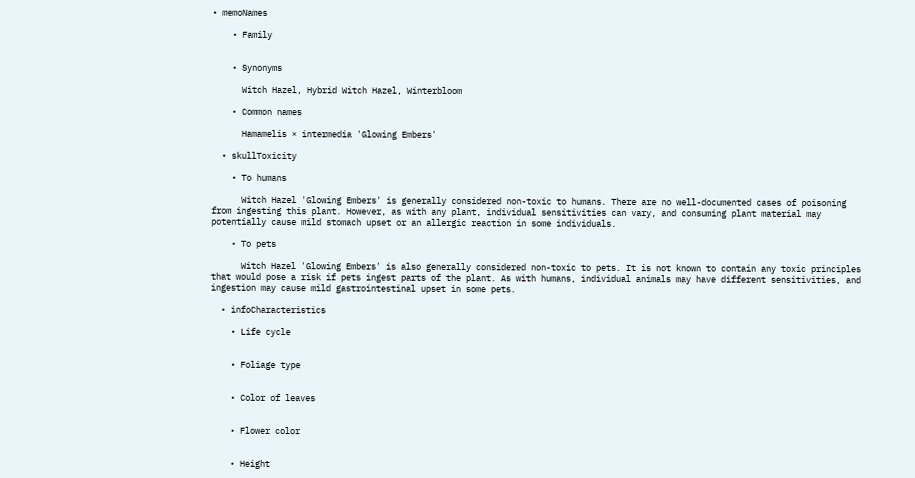• memoNames

    • Family


    • Synonyms

      Witch Hazel, Hybrid Witch Hazel, Winterbloom

    • Common names

      Hamamelis × intermedia 'Glowing Embers'

  • skullToxicity

    • To humans

      Witch Hazel 'Glowing Embers' is generally considered non-toxic to humans. There are no well-documented cases of poisoning from ingesting this plant. However, as with any plant, individual sensitivities can vary, and consuming plant material may potentially cause mild stomach upset or an allergic reaction in some individuals.

    • To pets

      Witch Hazel 'Glowing Embers' is also generally considered non-toxic to pets. It is not known to contain any toxic principles that would pose a risk if pets ingest parts of the plant. As with humans, individual animals may have different sensitivities, and ingestion may cause mild gastrointestinal upset in some pets.

  • infoCharacteristics

    • Life cycle


    • Foliage type


    • Color of leaves


    • Flower color


    • Height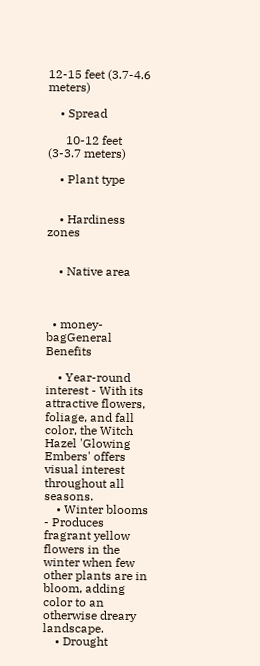12-15 feet (3.7-4.6 meters)

    • Spread

      10-12 feet (3-3.7 meters)

    • Plant type


    • Hardiness zones


    • Native area



  • money-bagGeneral Benefits

    • Year-round interest - With its attractive flowers, foliage, and fall color, the Witch Hazel 'Glowing Embers' offers visual interest throughout all seasons.
    • Winter blooms - Produces fragrant yellow flowers in the winter when few other plants are in bloom, adding color to an otherwise dreary landscape.
    • Drought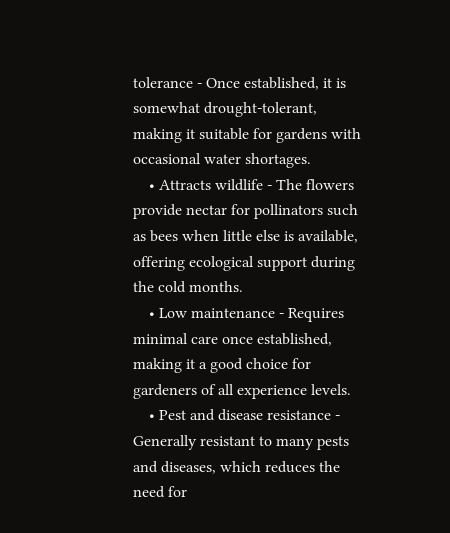tolerance - Once established, it is somewhat drought-tolerant, making it suitable for gardens with occasional water shortages.
    • Attracts wildlife - The flowers provide nectar for pollinators such as bees when little else is available, offering ecological support during the cold months.
    • Low maintenance - Requires minimal care once established, making it a good choice for gardeners of all experience levels.
    • Pest and disease resistance - Generally resistant to many pests and diseases, which reduces the need for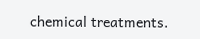chemical treatments.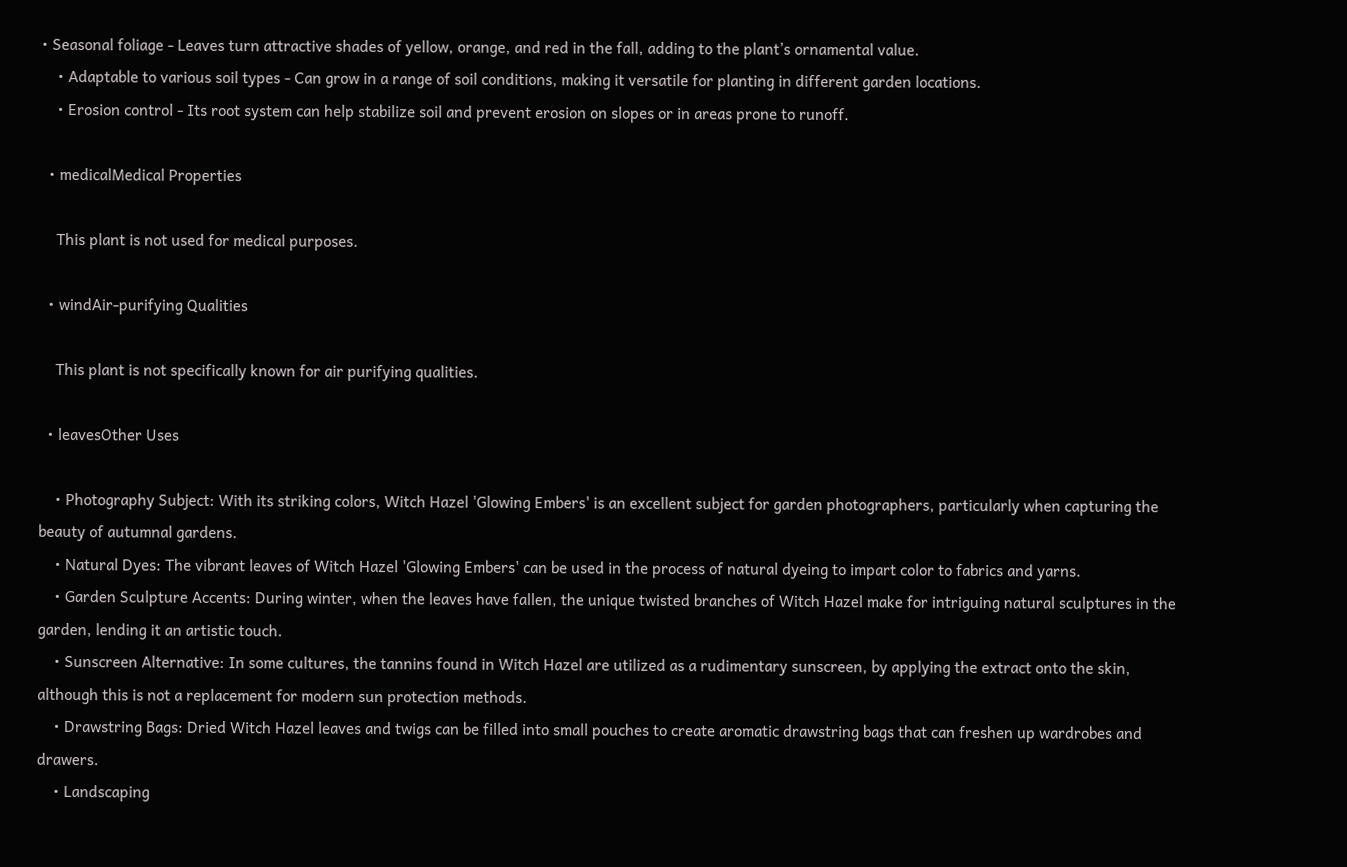• Seasonal foliage - Leaves turn attractive shades of yellow, orange, and red in the fall, adding to the plant’s ornamental value.
    • Adaptable to various soil types - Can grow in a range of soil conditions, making it versatile for planting in different garden locations.
    • Erosion control - Its root system can help stabilize soil and prevent erosion on slopes or in areas prone to runoff.

  • medicalMedical Properties

    This plant is not used for medical purposes.

  • windAir-purifying Qualities

    This plant is not specifically known for air purifying qualities.

  • leavesOther Uses

    • Photography Subject: With its striking colors, Witch Hazel 'Glowing Embers' is an excellent subject for garden photographers, particularly when capturing the beauty of autumnal gardens.
    • Natural Dyes: The vibrant leaves of Witch Hazel 'Glowing Embers' can be used in the process of natural dyeing to impart color to fabrics and yarns.
    • Garden Sculpture Accents: During winter, when the leaves have fallen, the unique twisted branches of Witch Hazel make for intriguing natural sculptures in the garden, lending it an artistic touch.
    • Sunscreen Alternative: In some cultures, the tannins found in Witch Hazel are utilized as a rudimentary sunscreen, by applying the extract onto the skin, although this is not a replacement for modern sun protection methods.
    • Drawstring Bags: Dried Witch Hazel leaves and twigs can be filled into small pouches to create aromatic drawstring bags that can freshen up wardrobes and drawers.
    • Landscaping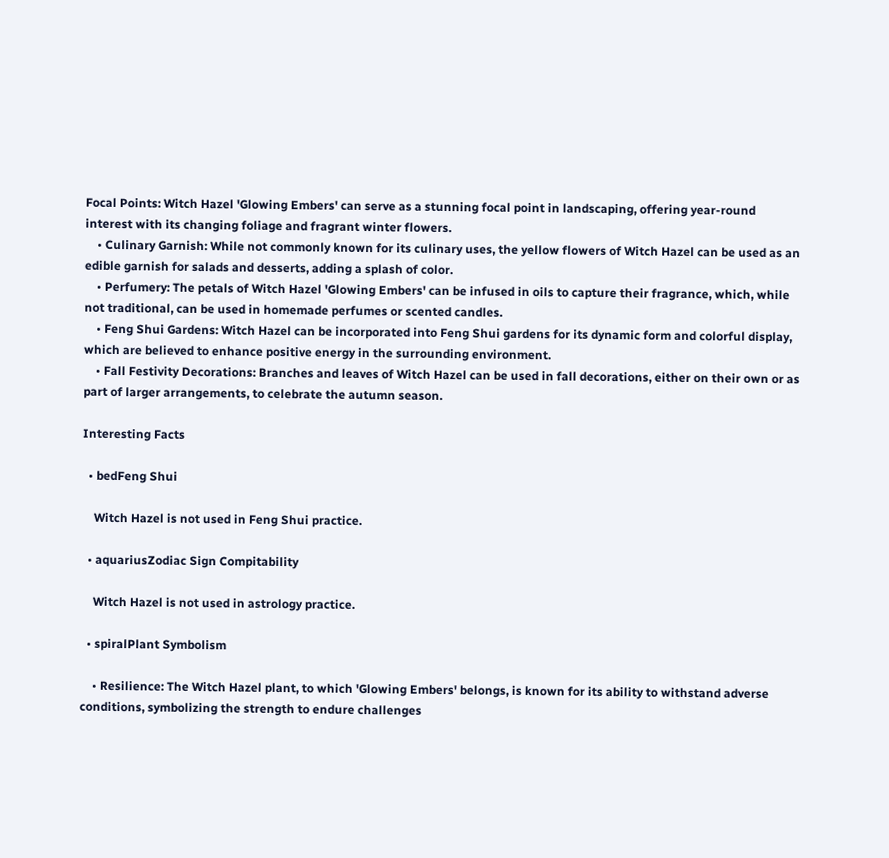Focal Points: Witch Hazel 'Glowing Embers' can serve as a stunning focal point in landscaping, offering year-round interest with its changing foliage and fragrant winter flowers.
    • Culinary Garnish: While not commonly known for its culinary uses, the yellow flowers of Witch Hazel can be used as an edible garnish for salads and desserts, adding a splash of color.
    • Perfumery: The petals of Witch Hazel 'Glowing Embers' can be infused in oils to capture their fragrance, which, while not traditional, can be used in homemade perfumes or scented candles.
    • Feng Shui Gardens: Witch Hazel can be incorporated into Feng Shui gardens for its dynamic form and colorful display, which are believed to enhance positive energy in the surrounding environment.
    • Fall Festivity Decorations: Branches and leaves of Witch Hazel can be used in fall decorations, either on their own or as part of larger arrangements, to celebrate the autumn season.

Interesting Facts

  • bedFeng Shui

    Witch Hazel is not used in Feng Shui practice.

  • aquariusZodiac Sign Compitability

    Witch Hazel is not used in astrology practice.

  • spiralPlant Symbolism

    • Resilience: The Witch Hazel plant, to which 'Glowing Embers' belongs, is known for its ability to withstand adverse conditions, symbolizing the strength to endure challenges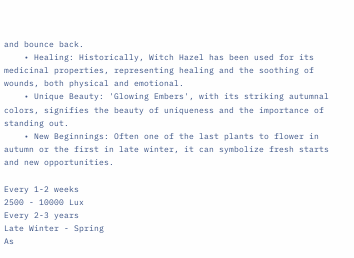and bounce back.
    • Healing: Historically, Witch Hazel has been used for its medicinal properties, representing healing and the soothing of wounds, both physical and emotional.
    • Unique Beauty: 'Glowing Embers', with its striking autumnal colors, signifies the beauty of uniqueness and the importance of standing out.
    • New Beginnings: Often one of the last plants to flower in autumn or the first in late winter, it can symbolize fresh starts and new opportunities.

Every 1-2 weeks
2500 - 10000 Lux
Every 2-3 years
Late Winter - Spring
As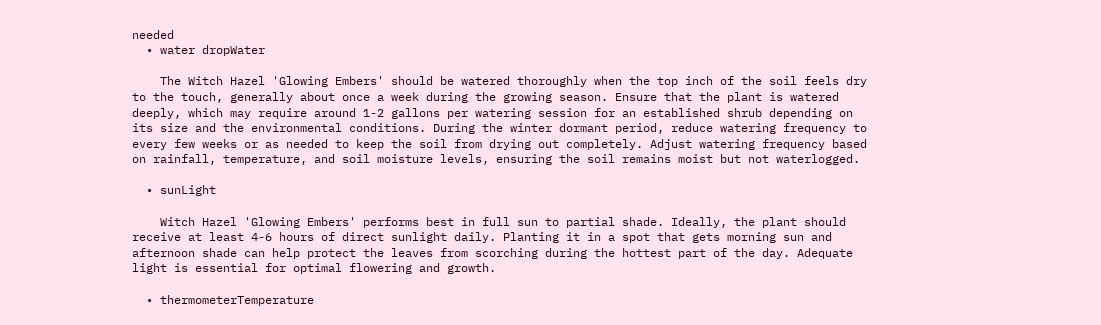needed
  • water dropWater

    The Witch Hazel 'Glowing Embers' should be watered thoroughly when the top inch of the soil feels dry to the touch, generally about once a week during the growing season. Ensure that the plant is watered deeply, which may require around 1-2 gallons per watering session for an established shrub depending on its size and the environmental conditions. During the winter dormant period, reduce watering frequency to every few weeks or as needed to keep the soil from drying out completely. Adjust watering frequency based on rainfall, temperature, and soil moisture levels, ensuring the soil remains moist but not waterlogged.

  • sunLight

    Witch Hazel 'Glowing Embers' performs best in full sun to partial shade. Ideally, the plant should receive at least 4-6 hours of direct sunlight daily. Planting it in a spot that gets morning sun and afternoon shade can help protect the leaves from scorching during the hottest part of the day. Adequate light is essential for optimal flowering and growth.

  • thermometerTemperature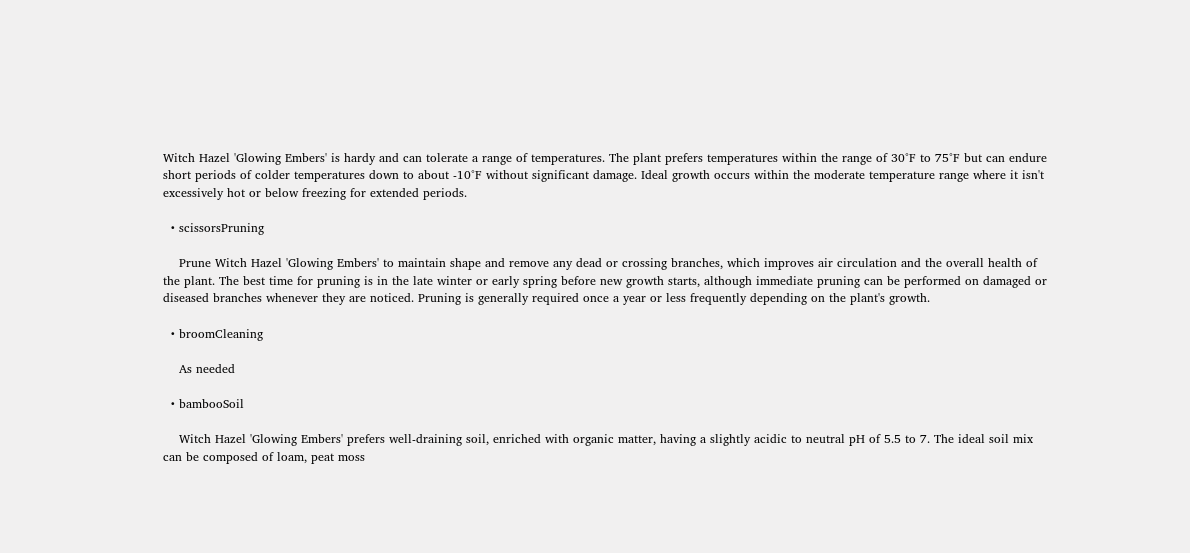Witch Hazel 'Glowing Embers' is hardy and can tolerate a range of temperatures. The plant prefers temperatures within the range of 30°F to 75°F but can endure short periods of colder temperatures down to about -10°F without significant damage. Ideal growth occurs within the moderate temperature range where it isn't excessively hot or below freezing for extended periods.

  • scissorsPruning

    Prune Witch Hazel 'Glowing Embers' to maintain shape and remove any dead or crossing branches, which improves air circulation and the overall health of the plant. The best time for pruning is in the late winter or early spring before new growth starts, although immediate pruning can be performed on damaged or diseased branches whenever they are noticed. Pruning is generally required once a year or less frequently depending on the plant's growth.

  • broomCleaning

    As needed

  • bambooSoil

    Witch Hazel 'Glowing Embers' prefers well-draining soil, enriched with organic matter, having a slightly acidic to neutral pH of 5.5 to 7. The ideal soil mix can be composed of loam, peat moss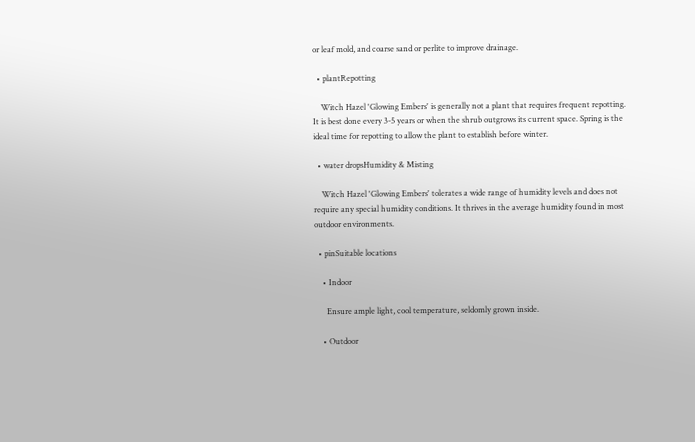or leaf mold, and coarse sand or perlite to improve drainage.

  • plantRepotting

    Witch Hazel 'Glowing Embers' is generally not a plant that requires frequent repotting. It is best done every 3-5 years or when the shrub outgrows its current space. Spring is the ideal time for repotting to allow the plant to establish before winter.

  • water dropsHumidity & Misting

    Witch Hazel 'Glowing Embers' tolerates a wide range of humidity levels and does not require any special humidity conditions. It thrives in the average humidity found in most outdoor environments.

  • pinSuitable locations

    • Indoor

      Ensure ample light, cool temperature, seldomly grown inside.

    • Outdoor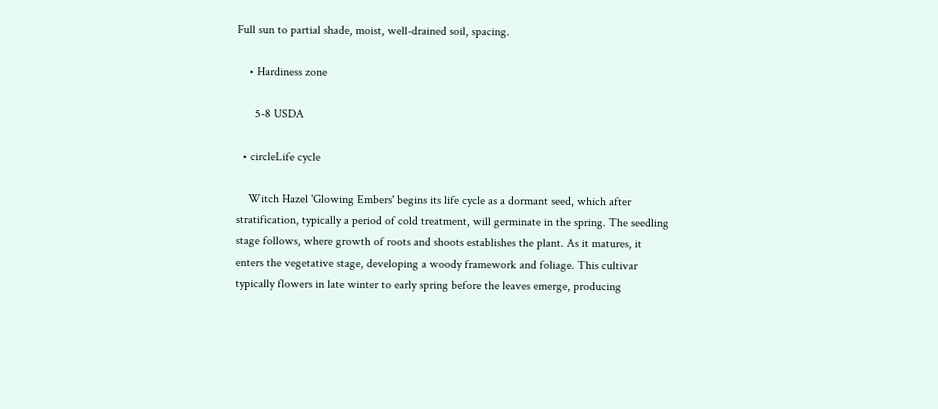Full sun to partial shade, moist, well-drained soil, spacing.

    • Hardiness zone

      5-8 USDA

  • circleLife cycle

    Witch Hazel 'Glowing Embers' begins its life cycle as a dormant seed, which after stratification, typically a period of cold treatment, will germinate in the spring. The seedling stage follows, where growth of roots and shoots establishes the plant. As it matures, it enters the vegetative stage, developing a woody framework and foliage. This cultivar typically flowers in late winter to early spring before the leaves emerge, producing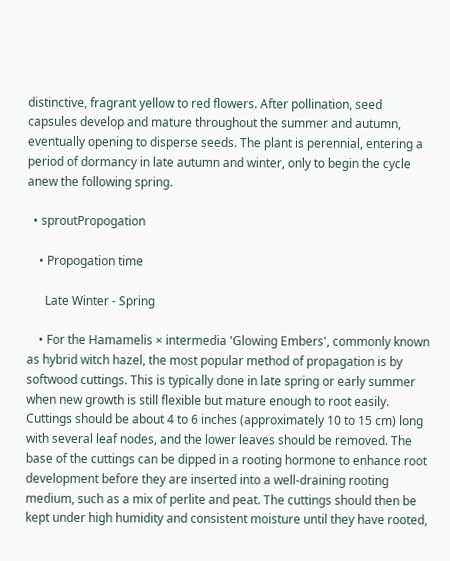distinctive, fragrant yellow to red flowers. After pollination, seed capsules develop and mature throughout the summer and autumn, eventually opening to disperse seeds. The plant is perennial, entering a period of dormancy in late autumn and winter, only to begin the cycle anew the following spring.

  • sproutPropogation

    • Propogation time

      Late Winter - Spring

    • For the Hamamelis × intermedia 'Glowing Embers', commonly known as hybrid witch hazel, the most popular method of propagation is by softwood cuttings. This is typically done in late spring or early summer when new growth is still flexible but mature enough to root easily. Cuttings should be about 4 to 6 inches (approximately 10 to 15 cm) long with several leaf nodes, and the lower leaves should be removed. The base of the cuttings can be dipped in a rooting hormone to enhance root development before they are inserted into a well-draining rooting medium, such as a mix of perlite and peat. The cuttings should then be kept under high humidity and consistent moisture until they have rooted,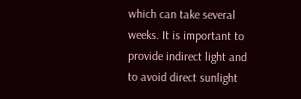which can take several weeks. It is important to provide indirect light and to avoid direct sunlight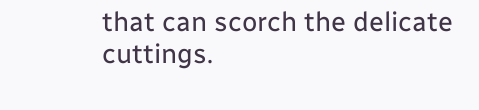that can scorch the delicate cuttings.